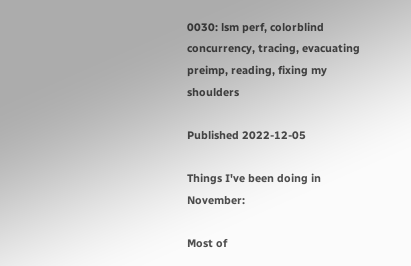0030: lsm perf, colorblind concurrency, tracing, evacuating preimp, reading, fixing my shoulders

Published 2022-12-05

Things I've been doing in November:

Most of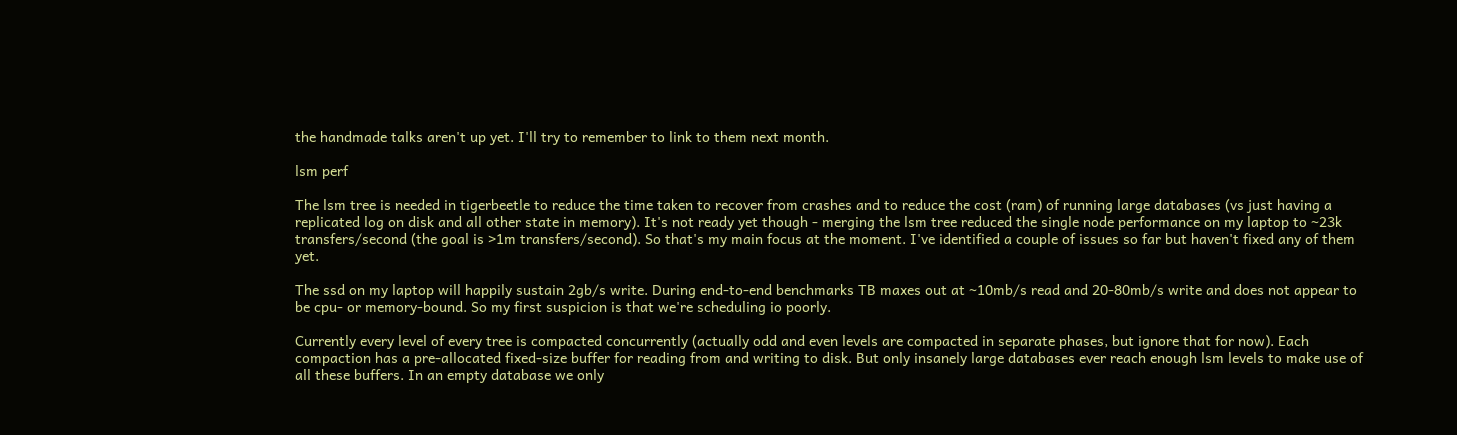the handmade talks aren't up yet. I'll try to remember to link to them next month.

lsm perf

The lsm tree is needed in tigerbeetle to reduce the time taken to recover from crashes and to reduce the cost (ram) of running large databases (vs just having a replicated log on disk and all other state in memory). It's not ready yet though - merging the lsm tree reduced the single node performance on my laptop to ~23k transfers/second (the goal is >1m transfers/second). So that's my main focus at the moment. I've identified a couple of issues so far but haven't fixed any of them yet.

The ssd on my laptop will happily sustain 2gb/s write. During end-to-end benchmarks TB maxes out at ~10mb/s read and 20-80mb/s write and does not appear to be cpu- or memory-bound. So my first suspicion is that we're scheduling io poorly.

Currently every level of every tree is compacted concurrently (actually odd and even levels are compacted in separate phases, but ignore that for now). Each compaction has a pre-allocated fixed-size buffer for reading from and writing to disk. But only insanely large databases ever reach enough lsm levels to make use of all these buffers. In an empty database we only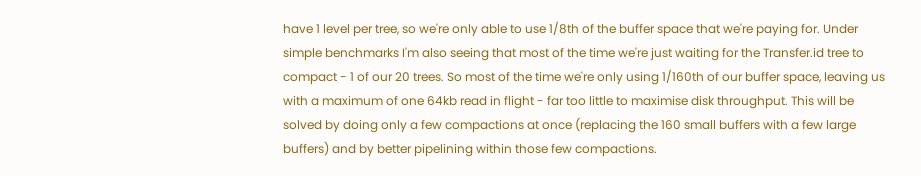have 1 level per tree, so we're only able to use 1/8th of the buffer space that we're paying for. Under simple benchmarks I'm also seeing that most of the time we're just waiting for the Transfer.id tree to compact - 1 of our 20 trees. So most of the time we're only using 1/160th of our buffer space, leaving us with a maximum of one 64kb read in flight - far too little to maximise disk throughput. This will be solved by doing only a few compactions at once (replacing the 160 small buffers with a few large buffers) and by better pipelining within those few compactions.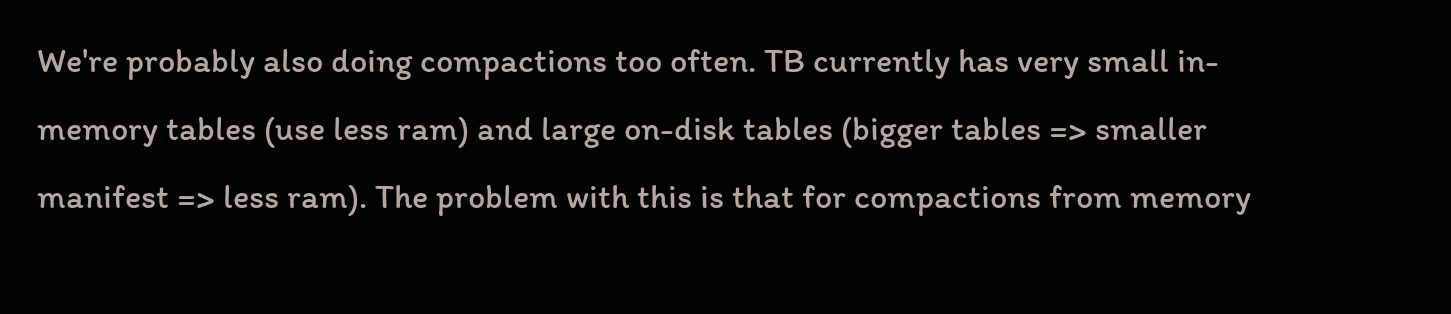We're probably also doing compactions too often. TB currently has very small in-memory tables (use less ram) and large on-disk tables (bigger tables => smaller manifest => less ram). The problem with this is that for compactions from memory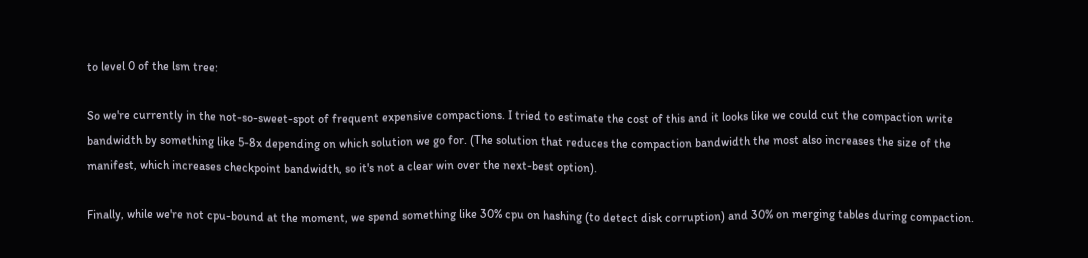to level 0 of the lsm tree:

So we're currently in the not-so-sweet-spot of frequent expensive compactions. I tried to estimate the cost of this and it looks like we could cut the compaction write bandwidth by something like 5-8x depending on which solution we go for. (The solution that reduces the compaction bandwidth the most also increases the size of the manifest, which increases checkpoint bandwidth, so it's not a clear win over the next-best option).

Finally, while we're not cpu-bound at the moment, we spend something like 30% cpu on hashing (to detect disk corruption) and 30% on merging tables during compaction.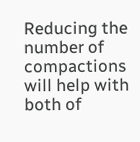Reducing the number of compactions will help with both of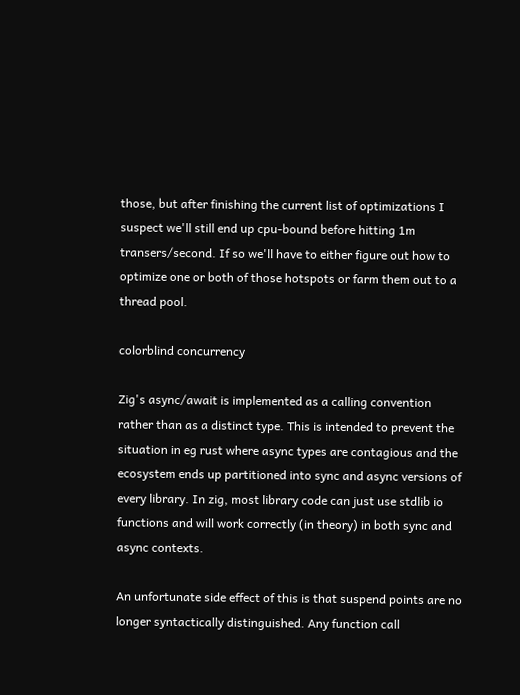those, but after finishing the current list of optimizations I suspect we'll still end up cpu-bound before hitting 1m transers/second. If so we'll have to either figure out how to optimize one or both of those hotspots or farm them out to a thread pool.

colorblind concurrency

Zig's async/await is implemented as a calling convention rather than as a distinct type. This is intended to prevent the situation in eg rust where async types are contagious and the ecosystem ends up partitioned into sync and async versions of every library. In zig, most library code can just use stdlib io functions and will work correctly (in theory) in both sync and async contexts.

An unfortunate side effect of this is that suspend points are no longer syntactically distinguished. Any function call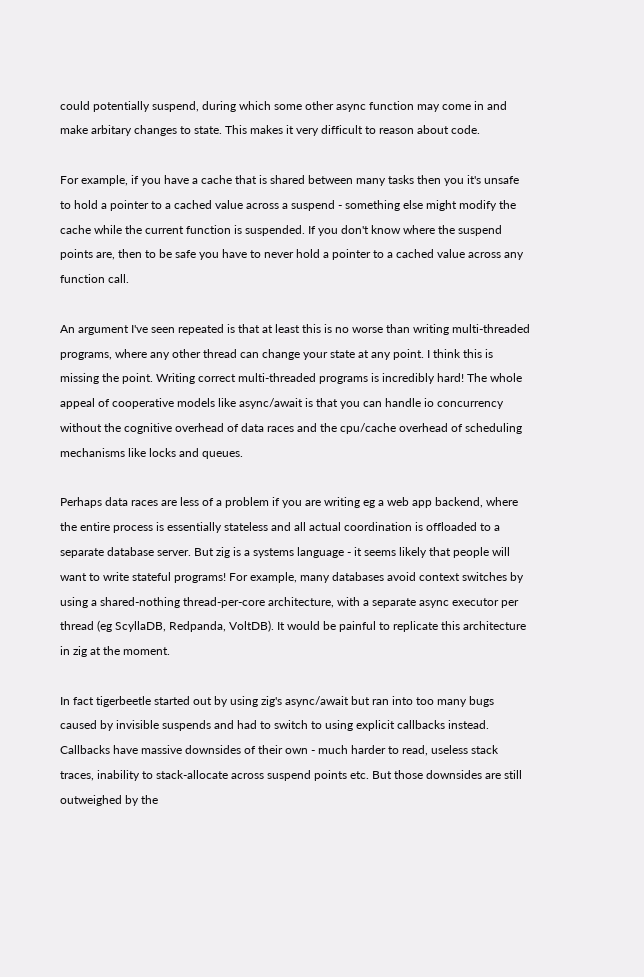could potentially suspend, during which some other async function may come in and make arbitary changes to state. This makes it very difficult to reason about code.

For example, if you have a cache that is shared between many tasks then you it's unsafe to hold a pointer to a cached value across a suspend - something else might modify the cache while the current function is suspended. If you don't know where the suspend points are, then to be safe you have to never hold a pointer to a cached value across any function call.

An argument I've seen repeated is that at least this is no worse than writing multi-threaded programs, where any other thread can change your state at any point. I think this is missing the point. Writing correct multi-threaded programs is incredibly hard! The whole appeal of cooperative models like async/await is that you can handle io concurrency without the cognitive overhead of data races and the cpu/cache overhead of scheduling mechanisms like locks and queues.

Perhaps data races are less of a problem if you are writing eg a web app backend, where the entire process is essentially stateless and all actual coordination is offloaded to a separate database server. But zig is a systems language - it seems likely that people will want to write stateful programs! For example, many databases avoid context switches by using a shared-nothing thread-per-core architecture, with a separate async executor per thread (eg ScyllaDB, Redpanda, VoltDB). It would be painful to replicate this architecture in zig at the moment.

In fact tigerbeetle started out by using zig's async/await but ran into too many bugs caused by invisible suspends and had to switch to using explicit callbacks instead. Callbacks have massive downsides of their own - much harder to read, useless stack traces, inability to stack-allocate across suspend points etc. But those downsides are still outweighed by the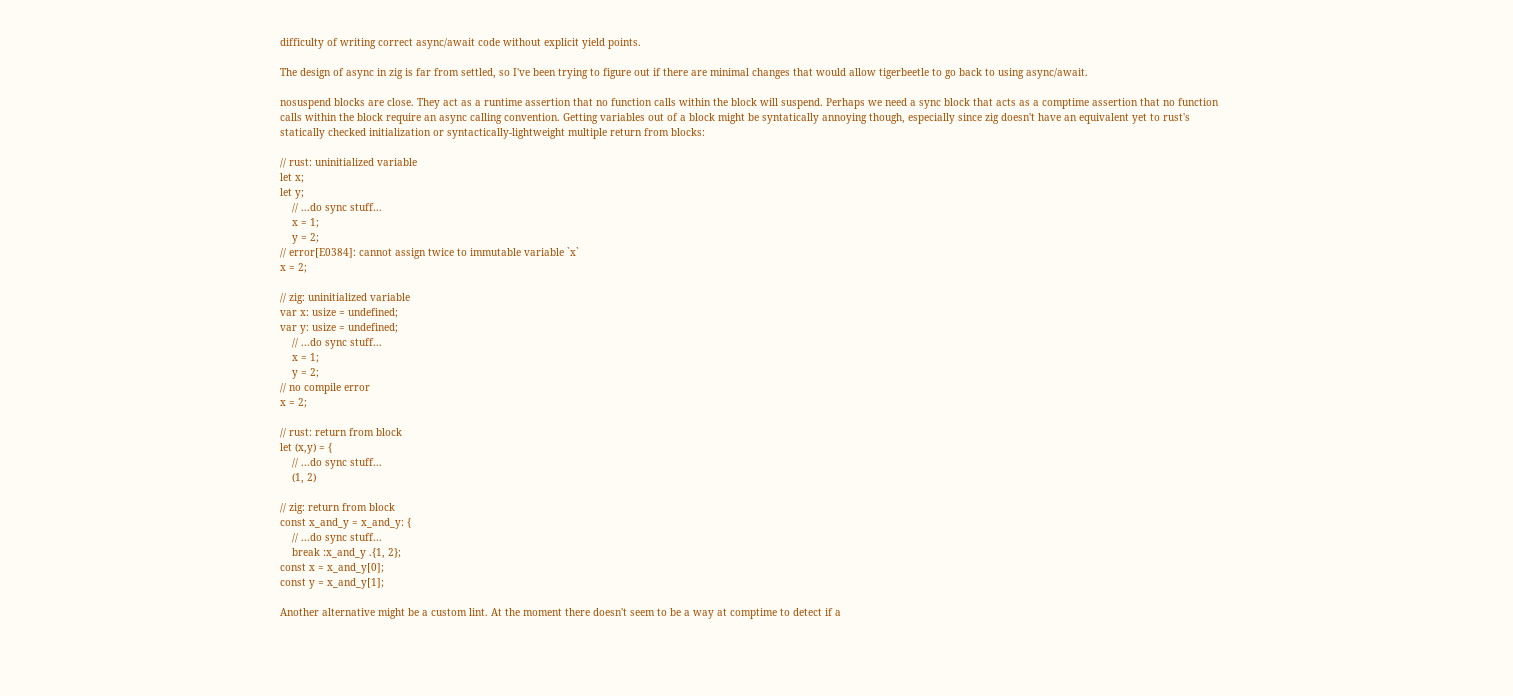difficulty of writing correct async/await code without explicit yield points.

The design of async in zig is far from settled, so I've been trying to figure out if there are minimal changes that would allow tigerbeetle to go back to using async/await.

nosuspend blocks are close. They act as a runtime assertion that no function calls within the block will suspend. Perhaps we need a sync block that acts as a comptime assertion that no function calls within the block require an async calling convention. Getting variables out of a block might be syntatically annoying though, especially since zig doesn't have an equivalent yet to rust's statically checked initialization or syntactically-lightweight multiple return from blocks:

// rust: uninitialized variable
let x;
let y;
    // ...do sync stuff...
    x = 1;
    y = 2;
// error[E0384]: cannot assign twice to immutable variable `x`
x = 2;

// zig: uninitialized variable
var x: usize = undefined;
var y: usize = undefined;
    // ...do sync stuff...
    x = 1;
    y = 2;
// no compile error
x = 2;

// rust: return from block
let (x,y) = {
    // ...do sync stuff...
    (1, 2)

// zig: return from block
const x_and_y = x_and_y: {
    // ...do sync stuff...
    break :x_and_y .{1, 2};
const x = x_and_y[0];
const y = x_and_y[1];

Another alternative might be a custom lint. At the moment there doesn't seem to be a way at comptime to detect if a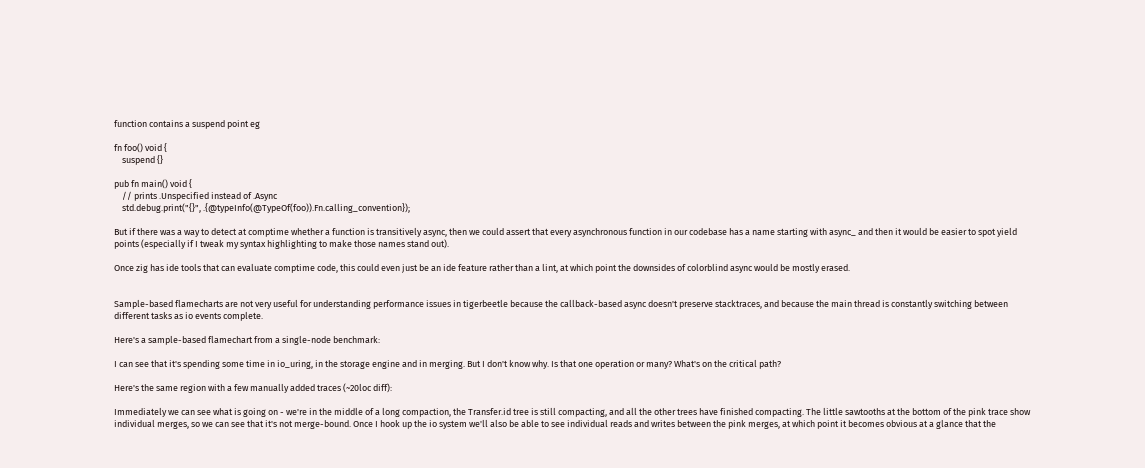function contains a suspend point eg

fn foo() void {
    suspend {}

pub fn main() void {
    // prints .Unspecified instead of .Async
    std.debug.print("{}", .{@typeInfo(@TypeOf(foo)).Fn.calling_convention});

But if there was a way to detect at comptime whether a function is transitively async, then we could assert that every asynchronous function in our codebase has a name starting with async_ and then it would be easier to spot yield points (especially if I tweak my syntax highlighting to make those names stand out).

Once zig has ide tools that can evaluate comptime code, this could even just be an ide feature rather than a lint, at which point the downsides of colorblind async would be mostly erased.


Sample-based flamecharts are not very useful for understanding performance issues in tigerbeetle because the callback-based async doesn't preserve stacktraces, and because the main thread is constantly switching between different tasks as io events complete.

Here's a sample-based flamechart from a single-node benchmark:

I can see that it's spending some time in io_uring, in the storage engine and in merging. But I don't know why. Is that one operation or many? What's on the critical path?

Here's the same region with a few manually added traces (~20loc diff):

Immediately we can see what is going on - we're in the middle of a long compaction, the Transfer.id tree is still compacting, and all the other trees have finished compacting. The little sawtooths at the bottom of the pink trace show individual merges, so we can see that it's not merge-bound. Once I hook up the io system we'll also be able to see individual reads and writes between the pink merges, at which point it becomes obvious at a glance that the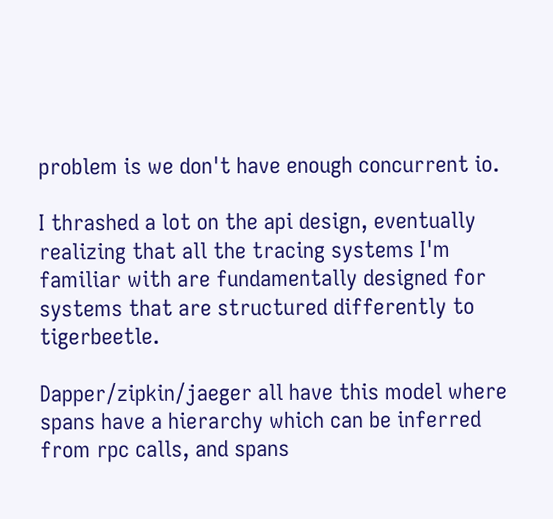problem is we don't have enough concurrent io.

I thrashed a lot on the api design, eventually realizing that all the tracing systems I'm familiar with are fundamentally designed for systems that are structured differently to tigerbeetle.

Dapper/zipkin/jaeger all have this model where spans have a hierarchy which can be inferred from rpc calls, and spans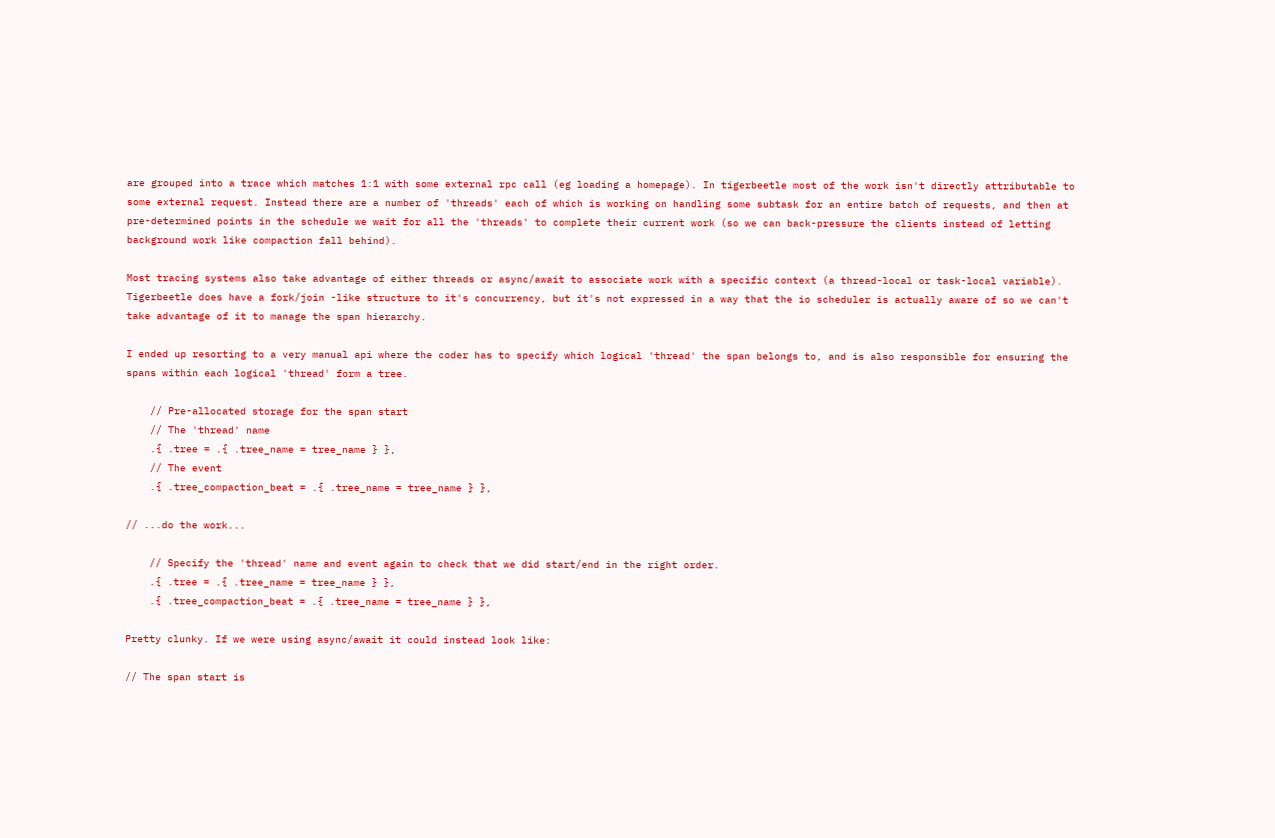are grouped into a trace which matches 1:1 with some external rpc call (eg loading a homepage). In tigerbeetle most of the work isn't directly attributable to some external request. Instead there are a number of 'threads' each of which is working on handling some subtask for an entire batch of requests, and then at pre-determined points in the schedule we wait for all the 'threads' to complete their current work (so we can back-pressure the clients instead of letting background work like compaction fall behind).

Most tracing systems also take advantage of either threads or async/await to associate work with a specific context (a thread-local or task-local variable). Tigerbeetle does have a fork/join -like structure to it's concurrency, but it's not expressed in a way that the io scheduler is actually aware of so we can't take advantage of it to manage the span hierarchy.

I ended up resorting to a very manual api where the coder has to specify which logical 'thread' the span belongs to, and is also responsible for ensuring the spans within each logical 'thread' form a tree.

    // Pre-allocated storage for the span start
    // The 'thread' name
    .{ .tree = .{ .tree_name = tree_name } },
    // The event
    .{ .tree_compaction_beat = .{ .tree_name = tree_name } },

// ...do the work...

    // Specify the 'thread' name and event again to check that we did start/end in the right order.
    .{ .tree = .{ .tree_name = tree_name } },
    .{ .tree_compaction_beat = .{ .tree_name = tree_name } },

Pretty clunky. If we were using async/await it could instead look like:

// The span start is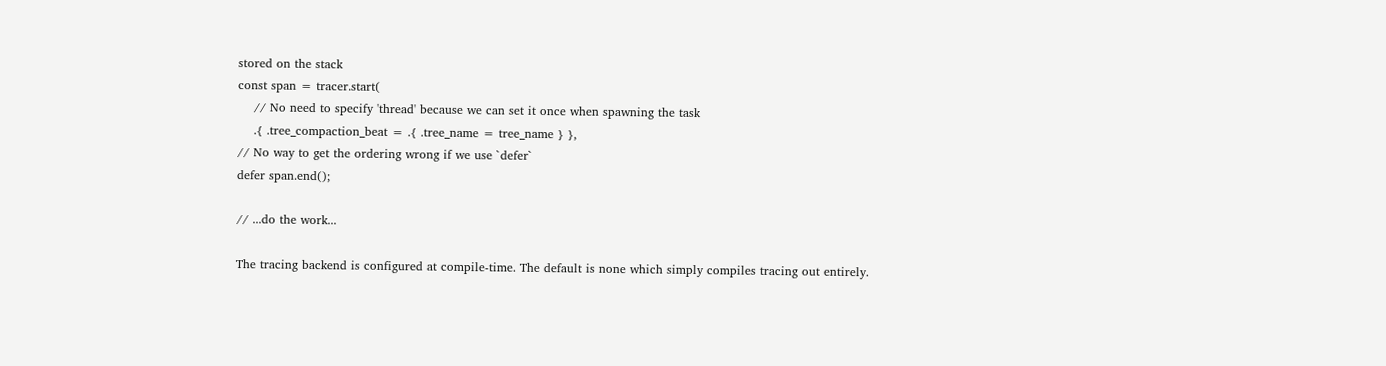stored on the stack
const span = tracer.start(
    // No need to specify 'thread' because we can set it once when spawning the task
    .{ .tree_compaction_beat = .{ .tree_name = tree_name } },
// No way to get the ordering wrong if we use `defer`
defer span.end();

// ...do the work...

The tracing backend is configured at compile-time. The default is none which simply compiles tracing out entirely.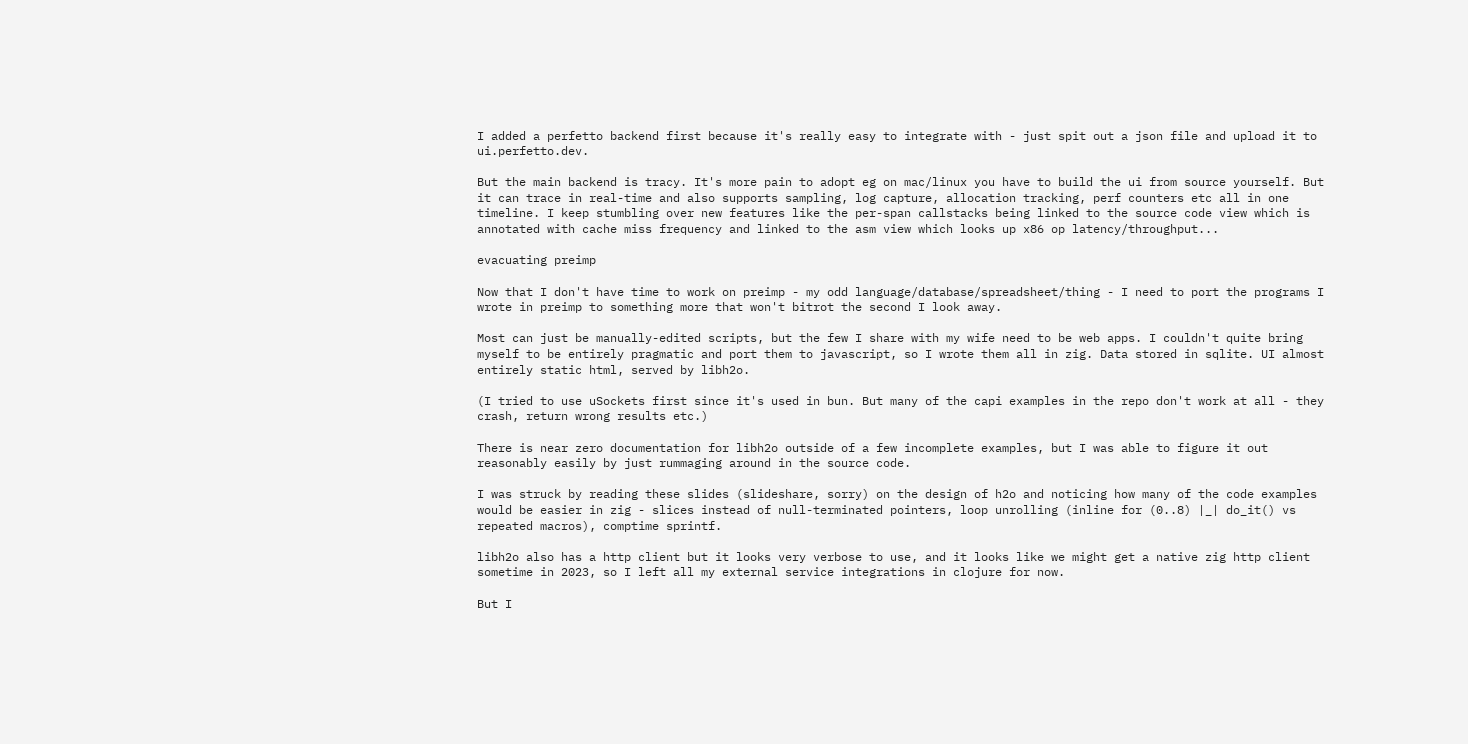I added a perfetto backend first because it's really easy to integrate with - just spit out a json file and upload it to ui.perfetto.dev.

But the main backend is tracy. It's more pain to adopt eg on mac/linux you have to build the ui from source yourself. But it can trace in real-time and also supports sampling, log capture, allocation tracking, perf counters etc all in one timeline. I keep stumbling over new features like the per-span callstacks being linked to the source code view which is annotated with cache miss frequency and linked to the asm view which looks up x86 op latency/throughput...

evacuating preimp

Now that I don't have time to work on preimp - my odd language/database/spreadsheet/thing - I need to port the programs I wrote in preimp to something more that won't bitrot the second I look away.

Most can just be manually-edited scripts, but the few I share with my wife need to be web apps. I couldn't quite bring myself to be entirely pragmatic and port them to javascript, so I wrote them all in zig. Data stored in sqlite. UI almost entirely static html, served by libh2o.

(I tried to use uSockets first since it's used in bun. But many of the capi examples in the repo don't work at all - they crash, return wrong results etc.)

There is near zero documentation for libh2o outside of a few incomplete examples, but I was able to figure it out reasonably easily by just rummaging around in the source code.

I was struck by reading these slides (slideshare, sorry) on the design of h2o and noticing how many of the code examples would be easier in zig - slices instead of null-terminated pointers, loop unrolling (inline for (0..8) |_| do_it() vs repeated macros), comptime sprintf.

libh2o also has a http client but it looks very verbose to use, and it looks like we might get a native zig http client sometime in 2023, so I left all my external service integrations in clojure for now.

But I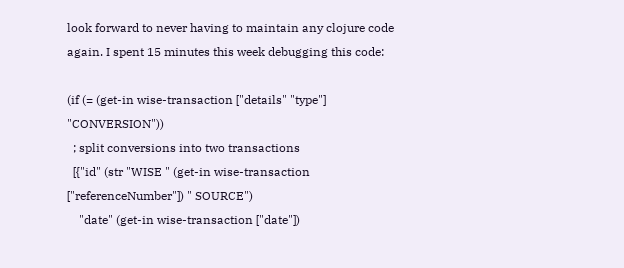look forward to never having to maintain any clojure code again. I spent 15 minutes this week debugging this code:

(if (= (get-in wise-transaction ["details" "type"] "CONVERSION"))
  ; split conversions into two transactions
  [{"id" (str "WISE " (get-in wise-transaction ["referenceNumber"]) " SOURCE")
    "date" (get-in wise-transaction ["date"])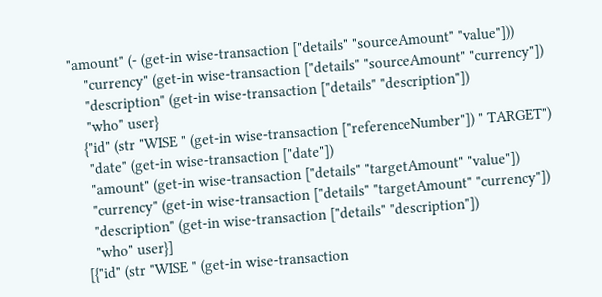"amount" (- (get-in wise-transaction ["details" "sourceAmount" "value"]))
    "currency" (get-in wise-transaction ["details" "sourceAmount" "currency"])
    "description" (get-in wise-transaction ["details" "description"])
    "who" user}
   {"id" (str "WISE " (get-in wise-transaction ["referenceNumber"]) " TARGET")
    "date" (get-in wise-transaction ["date"])
    "amount" (get-in wise-transaction ["details" "targetAmount" "value"])
    "currency" (get-in wise-transaction ["details" "targetAmount" "currency"])
    "description" (get-in wise-transaction ["details" "description"])
    "who" user}]
  [{"id" (str "WISE " (get-in wise-transaction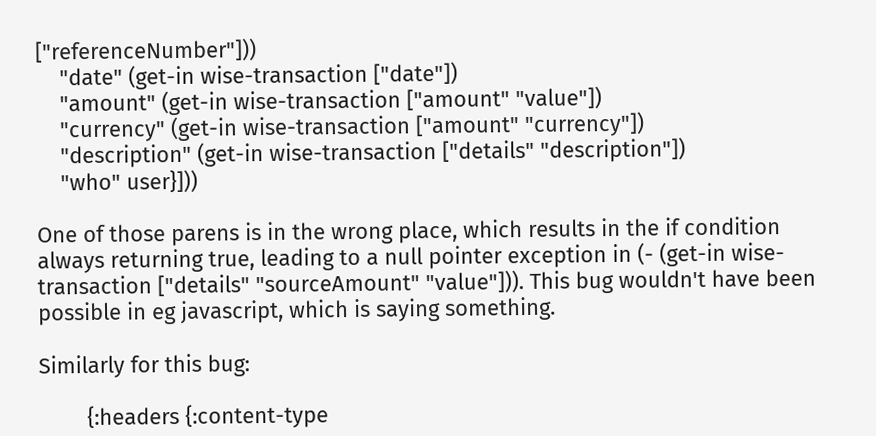["referenceNumber"]))
    "date" (get-in wise-transaction ["date"])
    "amount" (get-in wise-transaction ["amount" "value"])
    "currency" (get-in wise-transaction ["amount" "currency"])
    "description" (get-in wise-transaction ["details" "description"])
    "who" user}]))

One of those parens is in the wrong place, which results in the if condition always returning true, leading to a null pointer exception in (- (get-in wise-transaction ["details" "sourceAmount" "value"])). This bug wouldn't have been possible in eg javascript, which is saying something.

Similarly for this bug:

        {:headers {:content-type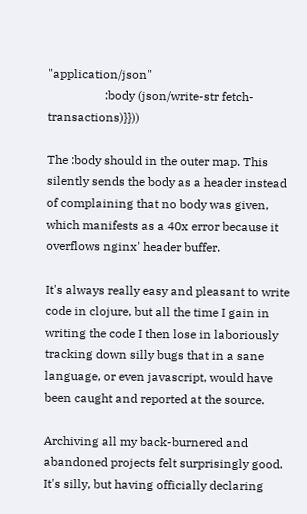"application/json"
                   :body (json/write-str fetch-transactions)}}))

The :body should in the outer map. This silently sends the body as a header instead of complaining that no body was given, which manifests as a 40x error because it overflows nginx' header buffer.

It's always really easy and pleasant to write code in clojure, but all the time I gain in writing the code I then lose in laboriously tracking down silly bugs that in a sane language, or even javascript, would have been caught and reported at the source.

Archiving all my back-burnered and abandoned projects felt surprisingly good. It's silly, but having officially declaring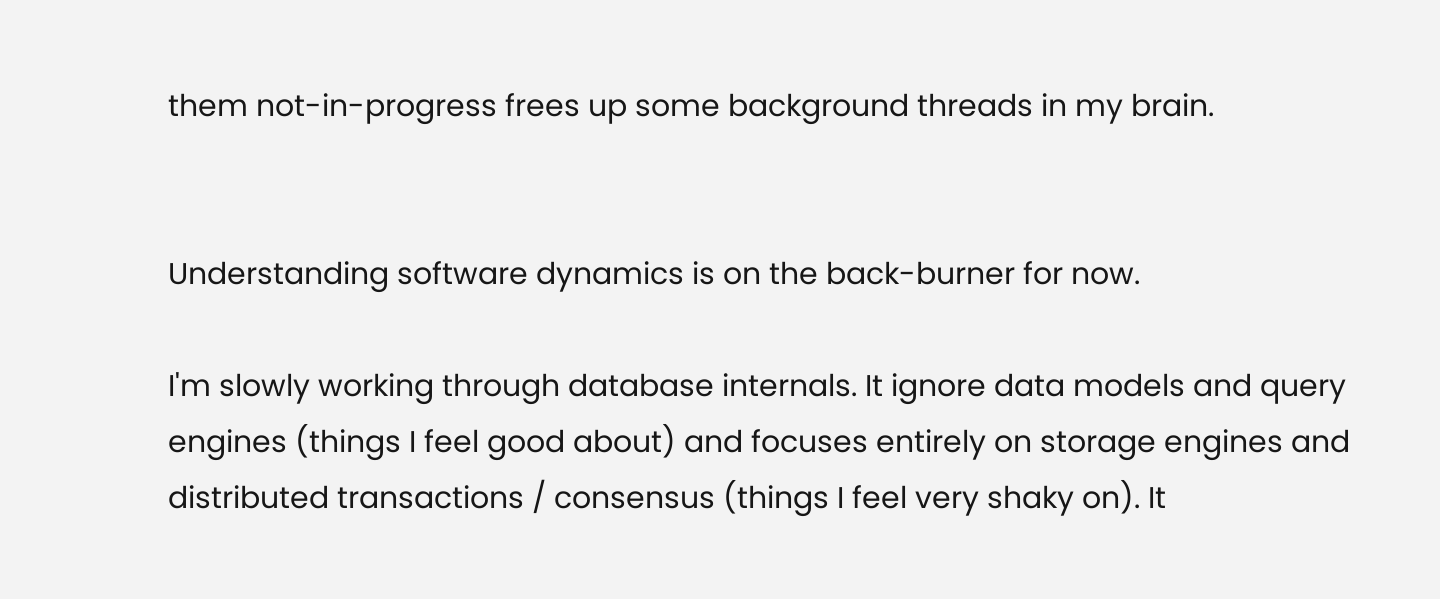them not-in-progress frees up some background threads in my brain.


Understanding software dynamics is on the back-burner for now.

I'm slowly working through database internals. It ignore data models and query engines (things I feel good about) and focuses entirely on storage engines and distributed transactions / consensus (things I feel very shaky on). It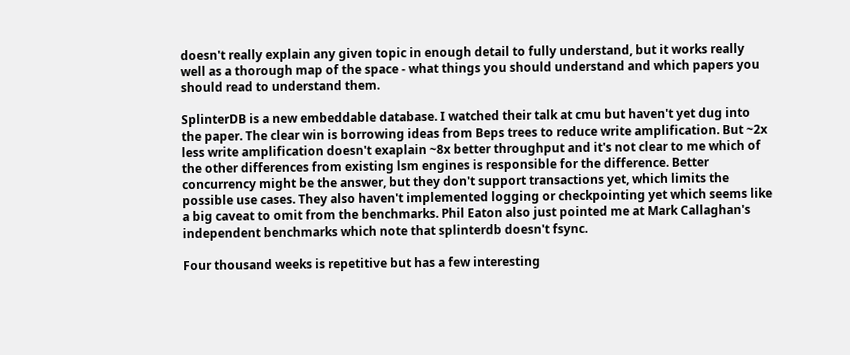doesn't really explain any given topic in enough detail to fully understand, but it works really well as a thorough map of the space - what things you should understand and which papers you should read to understand them.

SplinterDB is a new embeddable database. I watched their talk at cmu but haven't yet dug into the paper. The clear win is borrowing ideas from Beps trees to reduce write amplification. But ~2x less write amplification doesn't exaplain ~8x better throughput and it's not clear to me which of the other differences from existing lsm engines is responsible for the difference. Better concurrency might be the answer, but they don't support transactions yet, which limits the possible use cases. They also haven't implemented logging or checkpointing yet which seems like a big caveat to omit from the benchmarks. Phil Eaton also just pointed me at Mark Callaghan's independent benchmarks which note that splinterdb doesn't fsync.

Four thousand weeks is repetitive but has a few interesting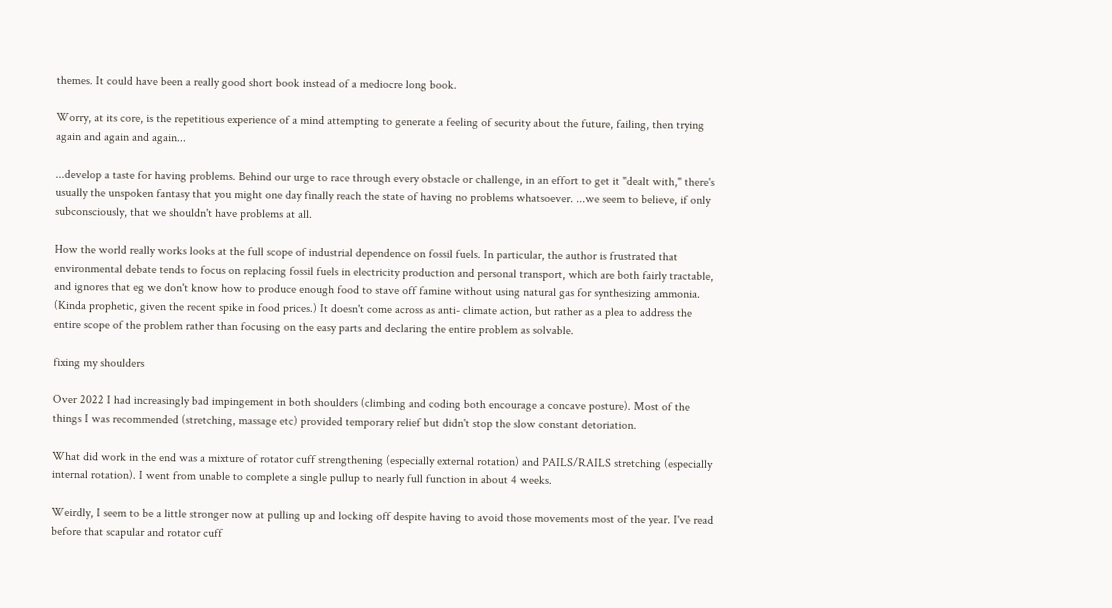themes. It could have been a really good short book instead of a mediocre long book.

Worry, at its core, is the repetitious experience of a mind attempting to generate a feeling of security about the future, failing, then trying again and again and again...

...develop a taste for having problems. Behind our urge to race through every obstacle or challenge, in an effort to get it "dealt with," there's usually the unspoken fantasy that you might one day finally reach the state of having no problems whatsoever. ...we seem to believe, if only subconsciously, that we shouldn't have problems at all.

How the world really works looks at the full scope of industrial dependence on fossil fuels. In particular, the author is frustrated that environmental debate tends to focus on replacing fossil fuels in electricity production and personal transport, which are both fairly tractable, and ignores that eg we don't know how to produce enough food to stave off famine without using natural gas for synthesizing ammonia. (Kinda prophetic, given the recent spike in food prices.) It doesn't come across as anti- climate action, but rather as a plea to address the entire scope of the problem rather than focusing on the easy parts and declaring the entire problem as solvable.

fixing my shoulders

Over 2022 I had increasingly bad impingement in both shoulders (climbing and coding both encourage a concave posture). Most of the things I was recommended (stretching, massage etc) provided temporary relief but didn't stop the slow constant detoriation.

What did work in the end was a mixture of rotator cuff strengthening (especially external rotation) and PAILS/RAILS stretching (especially internal rotation). I went from unable to complete a single pullup to nearly full function in about 4 weeks.

Weirdly, I seem to be a little stronger now at pulling up and locking off despite having to avoid those movements most of the year. I've read before that scapular and rotator cuff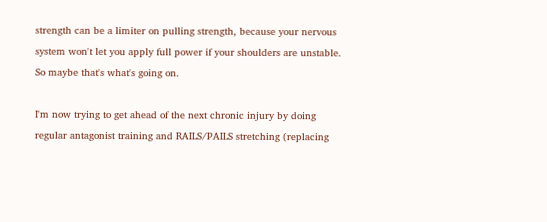strength can be a limiter on pulling strength, because your nervous system won't let you apply full power if your shoulders are unstable. So maybe that's what's going on.

I'm now trying to get ahead of the next chronic injury by doing regular antagonist training and RAILS/PAILS stretching (replacing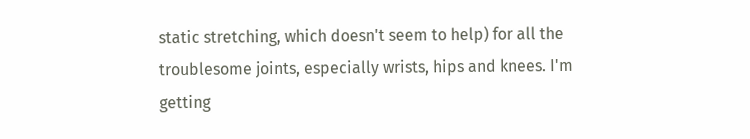static stretching, which doesn't seem to help) for all the troublesome joints, especially wrists, hips and knees. I'm getting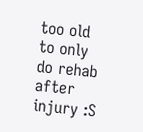too old to only do rehab after injury :S